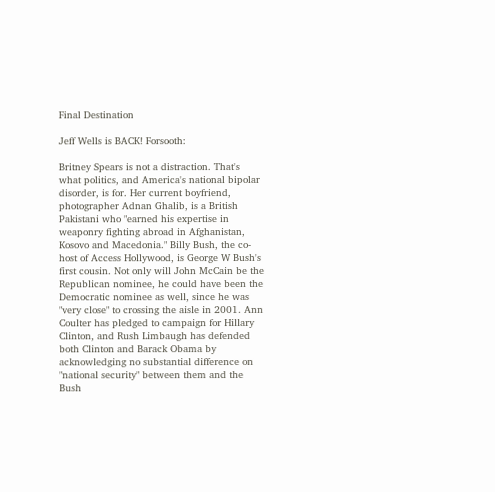Final Destination

Jeff Wells is BACK! Forsooth:

Britney Spears is not a distraction. That's what politics, and America's national bipolar disorder, is for. Her current boyfriend, photographer Adnan Ghalib, is a British Pakistani who "earned his expertise in weaponry fighting abroad in Afghanistan, Kosovo and Macedonia." Billy Bush, the co-host of Access Hollywood, is George W Bush's first cousin. Not only will John McCain be the Republican nominee, he could have been the Democratic nominee as well, since he was "very close" to crossing the aisle in 2001. Ann Coulter has pledged to campaign for Hillary Clinton, and Rush Limbaugh has defended both Clinton and Barack Obama by acknowledging no substantial difference on "national security" between them and the Bush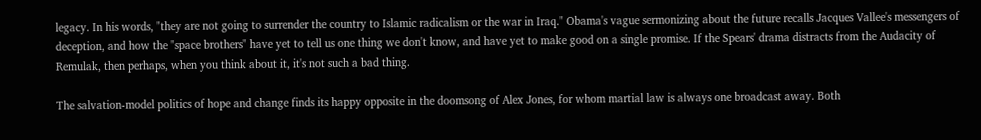legacy. In his words, "they are not going to surrender the country to Islamic radicalism or the war in Iraq." Obama's vague sermonizing about the future recalls Jacques Vallee's messengers of deception, and how the "space brothers" have yet to tell us one thing we don't know, and have yet to make good on a single promise. If the Spears' drama distracts from the Audacity of Remulak, then perhaps, when you think about it, it's not such a bad thing.

The salvation-model politics of hope and change finds its happy opposite in the doomsong of Alex Jones, for whom martial law is always one broadcast away. Both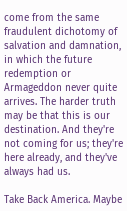come from the same fraudulent dichotomy of salvation and damnation, in which the future redemption or Armageddon never quite arrives. The harder truth may be that this is our destination. And they're not coming for us; they're here already, and they've always had us.

Take Back America. Maybe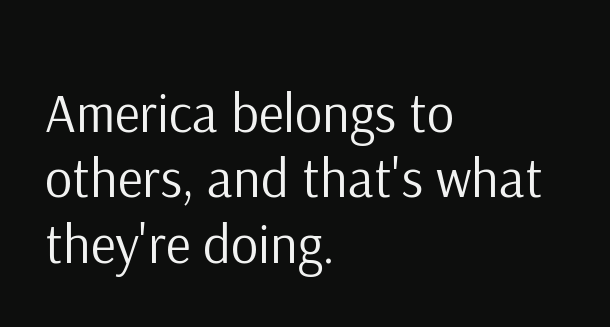America belongs to others, and that's what they're doing.